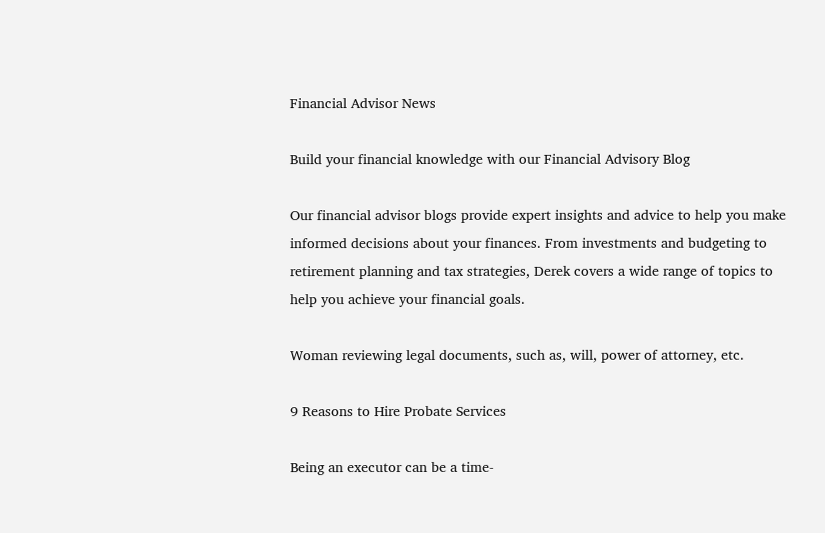Financial Advisor News

Build your financial knowledge with our Financial Advisory Blog

Our financial advisor blogs provide expert insights and advice to help you make informed decisions about your finances. From investments and budgeting to retirement planning and tax strategies, Derek covers a wide range of topics to help you achieve your financial goals.

Woman reviewing legal documents, such as, will, power of attorney, etc.

9 Reasons to Hire Probate Services

Being an executor can be a time-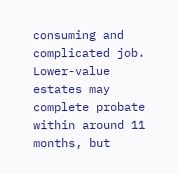consuming and complicated job. Lower-value estates may complete probate within around 11 months, but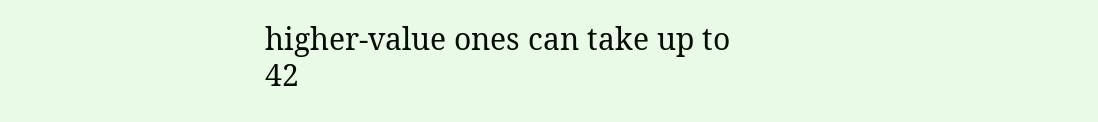higher-value ones can take up to 42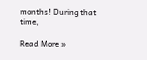months! During that time,

Read More »